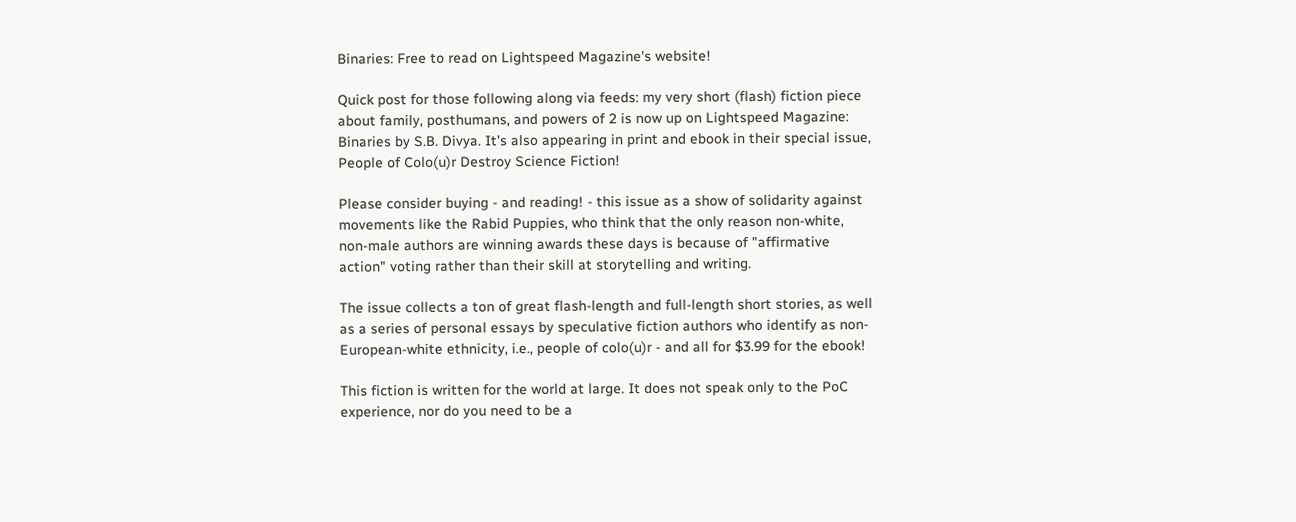Binaries: Free to read on Lightspeed Magazine's website!

Quick post for those following along via feeds: my very short (flash) fiction piece about family, posthumans, and powers of 2 is now up on Lightspeed Magazine: Binaries by S.B. Divya. It's also appearing in print and ebook in their special issue, People of Colo(u)r Destroy Science Fiction!

Please consider buying - and reading! - this issue as a show of solidarity against movements like the Rabid Puppies, who think that the only reason non-white, non-male authors are winning awards these days is because of "affirmative action" voting rather than their skill at storytelling and writing.

The issue collects a ton of great flash-length and full-length short stories, as well as a series of personal essays by speculative fiction authors who identify as non-European-white ethnicity, i.e., people of colo(u)r - and all for $3.99 for the ebook!

This fiction is written for the world at large. It does not speak only to the PoC experience, nor do you need to be a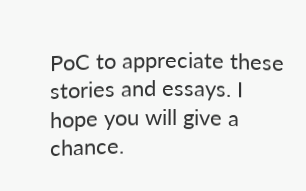PoC to appreciate these stories and essays. I hope you will give a chance.